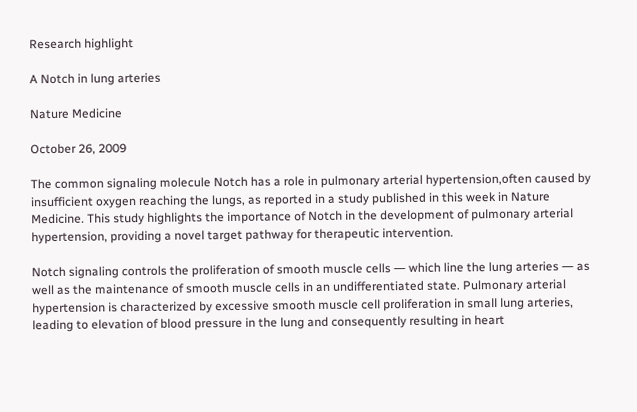Research highlight

A Notch in lung arteries

Nature Medicine

October 26, 2009

The common signaling molecule Notch has a role in pulmonary arterial hypertension,often caused by insufficient oxygen reaching the lungs, as reported in a study published in this week in Nature Medicine. This study highlights the importance of Notch in the development of pulmonary arterial hypertension, providing a novel target pathway for therapeutic intervention.

Notch signaling controls the proliferation of smooth muscle cells ― which line the lung arteries ― as well as the maintenance of smooth muscle cells in an undifferentiated state. Pulmonary arterial hypertension is characterized by excessive smooth muscle cell proliferation in small lung arteries, leading to elevation of blood pressure in the lung and consequently resulting in heart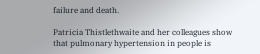failure and death.

Patricia Thistlethwaite and her colleagues show that pulmonary hypertension in people is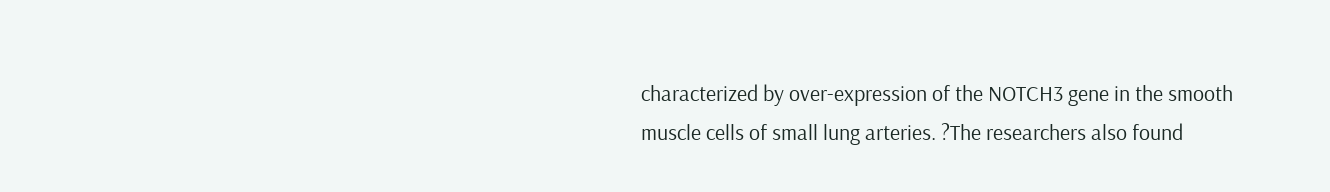characterized by over-expression of the NOTCH3 gene in the smooth muscle cells of small lung arteries. ?The researchers also found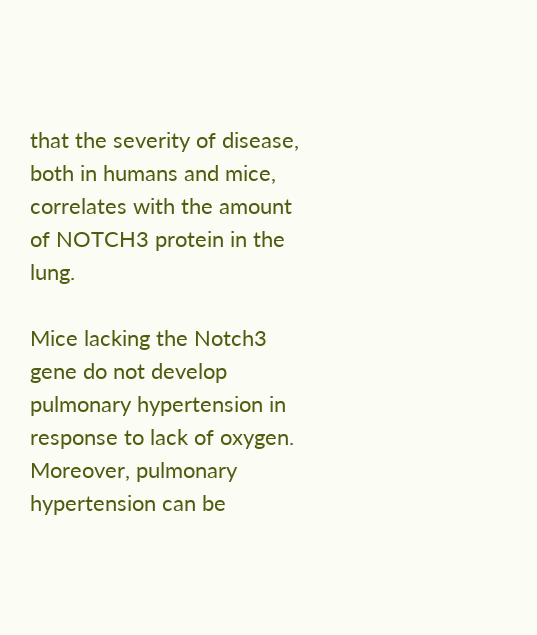that the severity of disease, both in humans and mice, correlates with the amount of NOTCH3 protein in the lung.

Mice lacking the Notch3 gene do not develop pulmonary hypertension in response to lack of oxygen. Moreover, pulmonary hypertension can be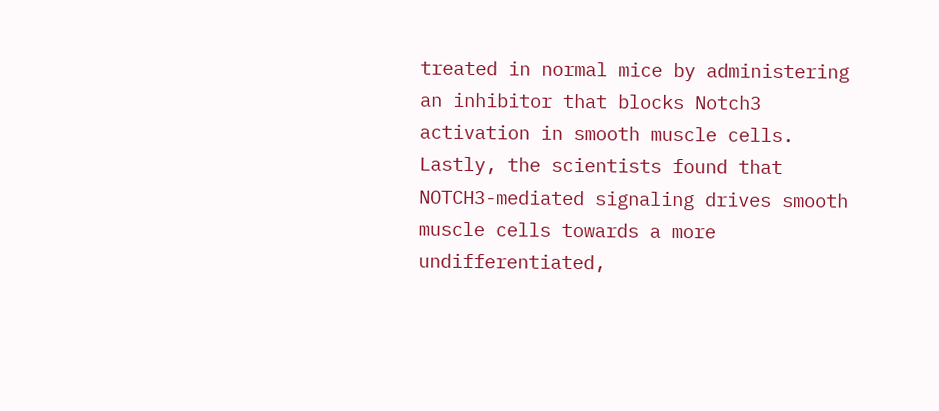treated in normal mice by administering an inhibitor that blocks Notch3 activation in smooth muscle cells. Lastly, the scientists found that NOTCH3-mediated signaling drives smooth muscle cells towards a more undifferentiated,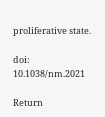proliferative state.

doi: 10.1038/nm.2021

Return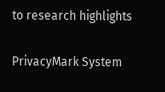to research highlights

PrivacyMark System